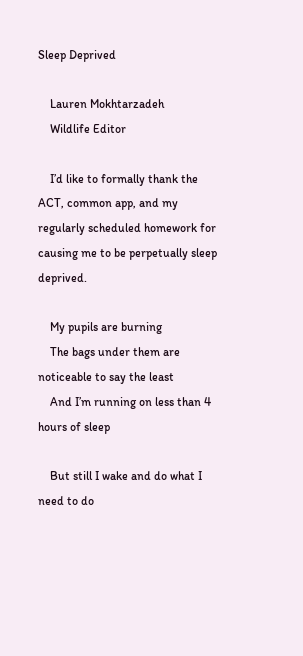Sleep Deprived

    Lauren Mokhtarzadeh
    Wildlife Editor

    I’d like to formally thank the ACT, common app, and my regularly scheduled homework for causing me to be perpetually sleep deprived.

    My pupils are burning
    The bags under them are noticeable to say the least
    And I’m running on less than 4 hours of sleep

    But still I wake and do what I need to do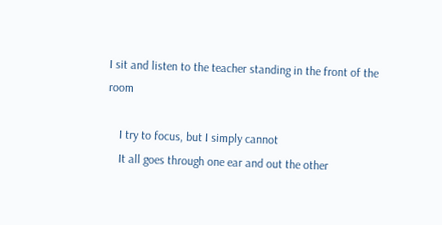I sit and listen to the teacher standing in the front of the room

    I try to focus, but I simply cannot
    It all goes through one ear and out the other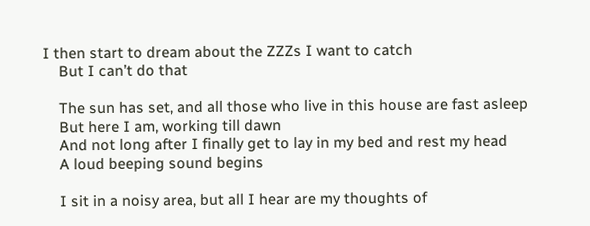I then start to dream about the ZZZs I want to catch
    But I can’t do that

    The sun has set, and all those who live in this house are fast asleep
    But here I am, working till dawn
    And not long after I finally get to lay in my bed and rest my head
    A loud beeping sound begins

    I sit in a noisy area, but all I hear are my thoughts of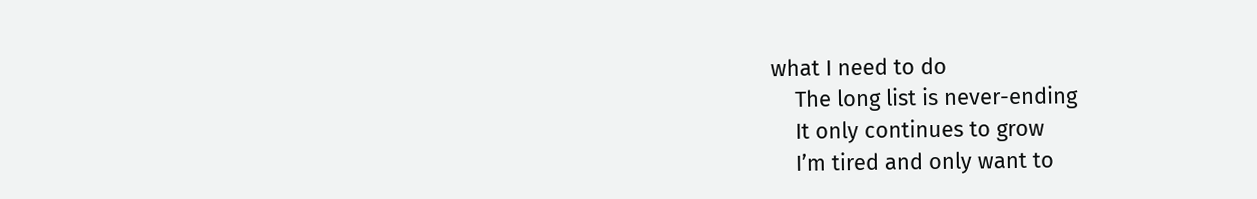what I need to do
    The long list is never-ending
    It only continues to grow
    I’m tired and only want to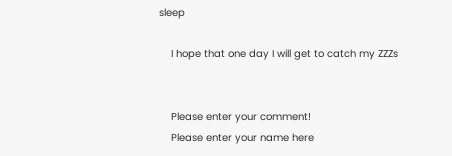sleep

    I hope that one day I will get to catch my ZZZs


    Please enter your comment!
    Please enter your name here